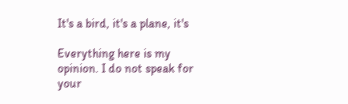It's a bird, it's a plane, it's

Everything here is my opinion. I do not speak for your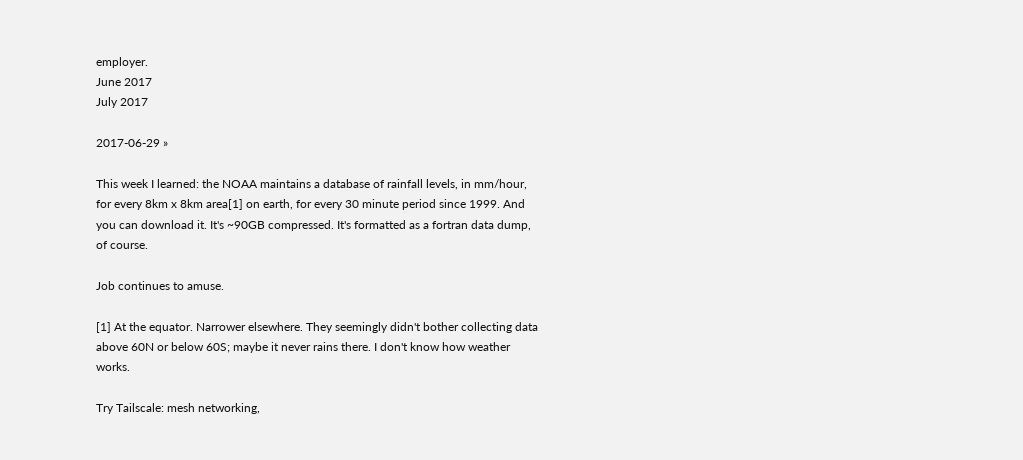employer.
June 2017
July 2017

2017-06-29 »

This week I learned: the NOAA maintains a database of rainfall levels, in mm/hour, for every 8km x 8km area[1] on earth, for every 30 minute period since 1999. And you can download it. It's ~90GB compressed. It's formatted as a fortran data dump, of course.

Job continues to amuse.

[1] At the equator. Narrower elsewhere. They seemingly didn't bother collecting data above 60N or below 60S; maybe it never rains there. I don't know how weather works.

Try Tailscale: mesh networking,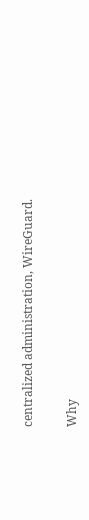centralized administration, WireGuard.

Why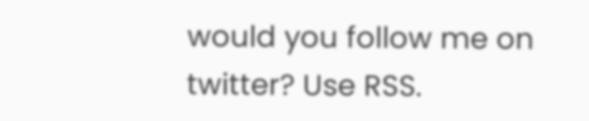would you follow me on twitter? Use RSS.